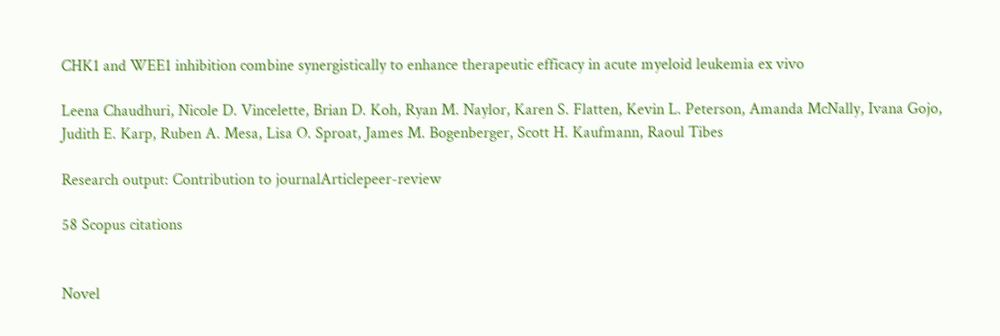CHK1 and WEE1 inhibition combine synergistically to enhance therapeutic efficacy in acute myeloid leukemia ex vivo

Leena Chaudhuri, Nicole D. Vincelette, Brian D. Koh, Ryan M. Naylor, Karen S. Flatten, Kevin L. Peterson, Amanda McNally, Ivana Gojo, Judith E. Karp, Ruben A. Mesa, Lisa O. Sproat, James M. Bogenberger, Scott H. Kaufmann, Raoul Tibes

Research output: Contribution to journalArticlepeer-review

58 Scopus citations


Novel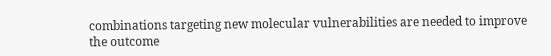combinations targeting new molecular vulnerabilities are needed to improve the outcome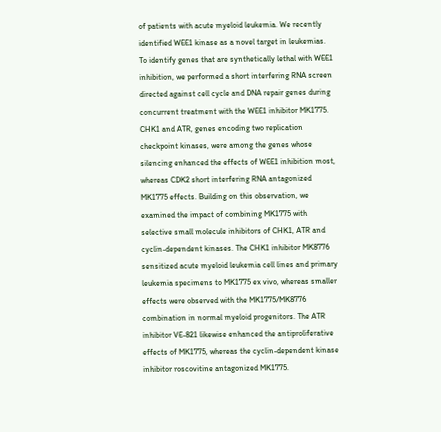of patients with acute myeloid leukemia. We recently identified WEE1 kinase as a novel target in leukemias. To identify genes that are synthetically lethal with WEE1 inhibition, we performed a short interfering RNA screen directed against cell cycle and DNA repair genes during concurrent treatment with the WEE1 inhibitor MK1775. CHK1 and ATR, genes encoding two replication checkpoint kinases, were among the genes whose silencing enhanced the effects of WEE1 inhibition most, whereas CDK2 short interfering RNA antagonized MK1775 effects. Building on this observation, we examined the impact of combining MK1775 with selective small molecule inhibitors of CHK1, ATR and cyclin-dependent kinases. The CHK1 inhibitor MK8776 sensitized acute myeloid leukemia cell lines and primary leukemia specimens to MK1775 ex vivo, whereas smaller effects were observed with the MK1775/MK8776 combination in normal myeloid progenitors. The ATR inhibitor VE-821 likewise enhanced the antiproliferative effects of MK1775, whereas the cyclin-dependent kinase inhibitor roscovitine antagonized MK1775.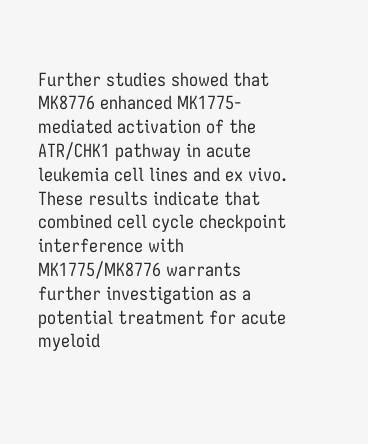Further studies showed that MK8776 enhanced MK1775-mediated activation of the ATR/CHK1 pathway in acute leukemia cell lines and ex vivo. These results indicate that combined cell cycle checkpoint interference with MK1775/MK8776 warrants further investigation as a potential treatment for acute myeloid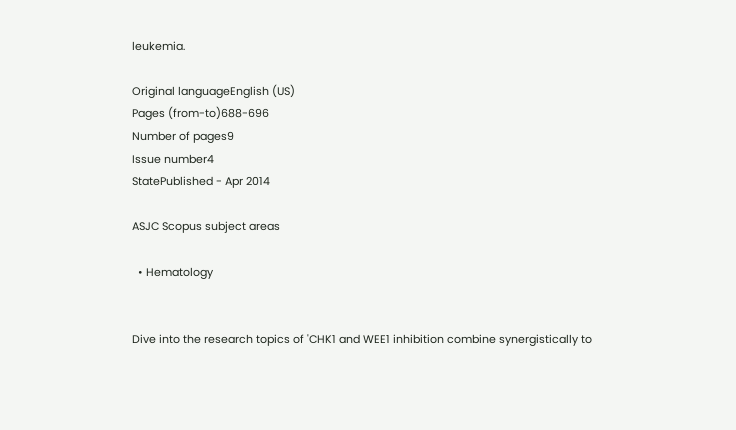leukemia.

Original languageEnglish (US)
Pages (from-to)688-696
Number of pages9
Issue number4
StatePublished - Apr 2014

ASJC Scopus subject areas

  • Hematology


Dive into the research topics of 'CHK1 and WEE1 inhibition combine synergistically to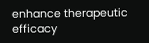enhance therapeutic efficacy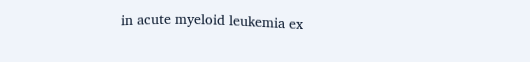in acute myeloid leukemia ex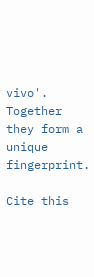vivo'. Together they form a unique fingerprint.

Cite this